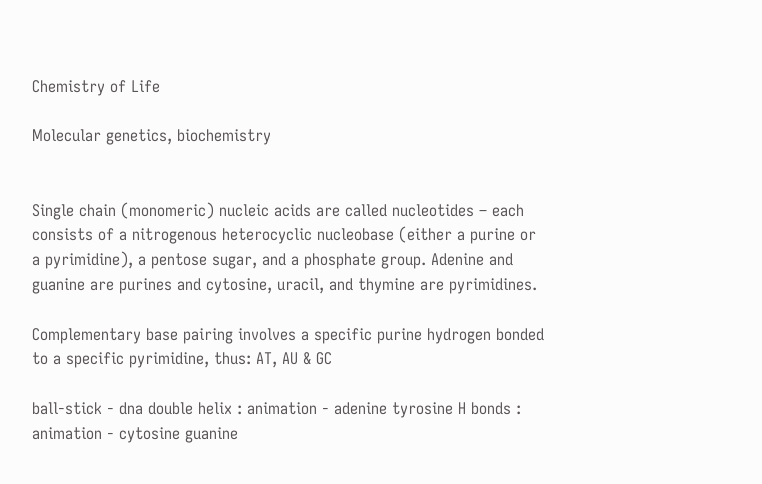Chemistry of Life

Molecular genetics, biochemistry


Single chain (monomeric) nucleic acids are called nucleotides – each consists of a nitrogenous heterocyclic nucleobase (either a purine or a pyrimidine), a pentose sugar, and a phosphate group. Adenine and guanine are purines and cytosine, uracil, and thymine are pyrimidines.

Complementary base pairing involves a specific purine hydrogen bonded to a specific pyrimidine, thus: AT, AU & GC

ball-stick - dna double helix : animation - adenine tyrosine H bonds : animation - cytosine guanine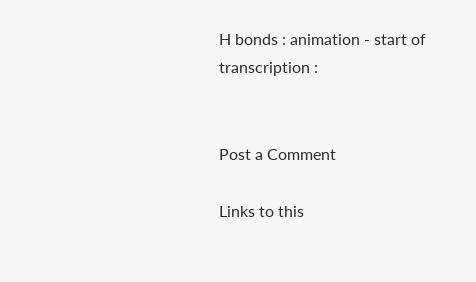H bonds : animation - start of transcription :


Post a Comment

Links to this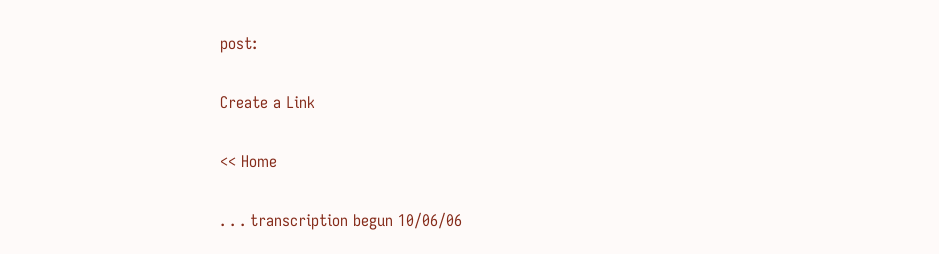post:

Create a Link

<< Home

. . . transcription begun 10/06/06